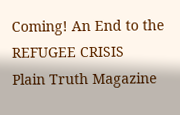Coming! An End to the REFUGEE CRISIS
Plain Truth Magazine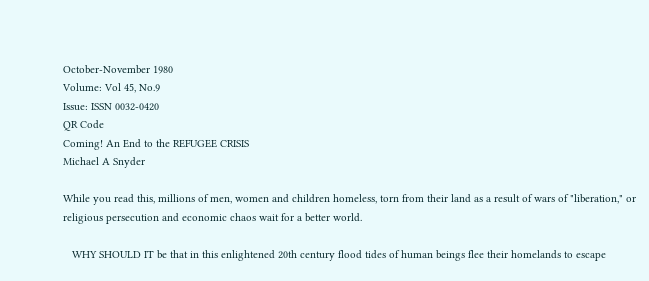October-November 1980
Volume: Vol 45, No.9
Issue: ISSN 0032-0420
QR Code
Coming! An End to the REFUGEE CRISIS
Michael A Snyder

While you read this, millions of men, women and children homeless, torn from their land as a result of wars of "liberation," or religious persecution and economic chaos wait for a better world.

   WHY SHOULD IT be that in this enlightened 20th century flood tides of human beings flee their homelands to escape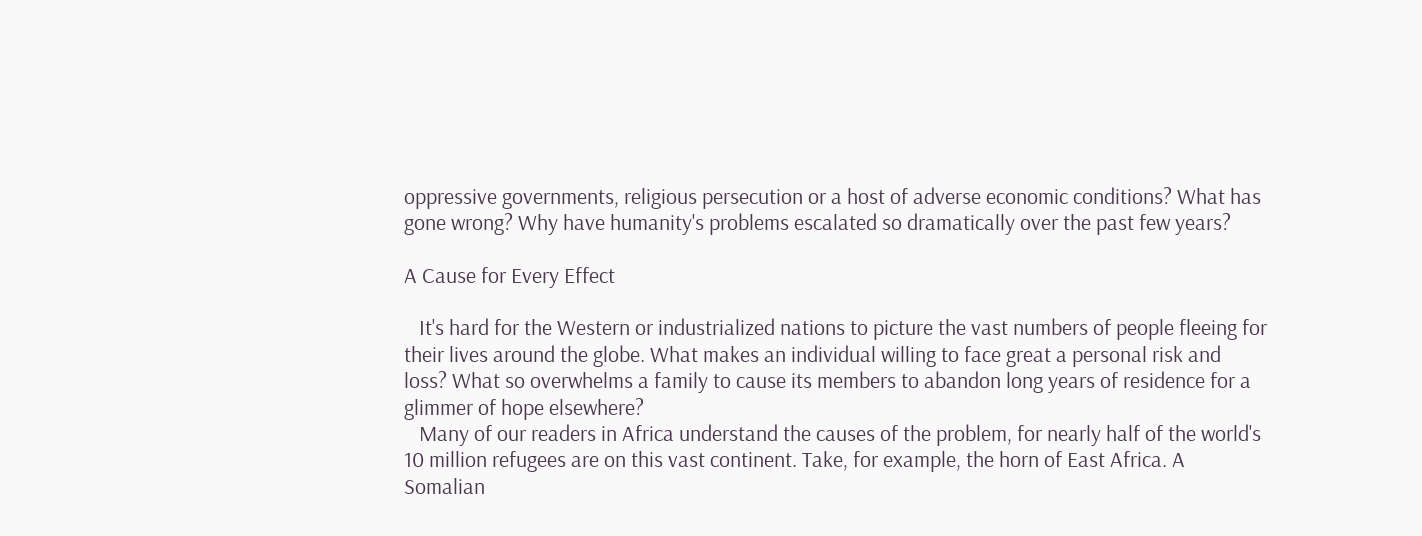oppressive governments, religious persecution or a host of adverse economic conditions? What has gone wrong? Why have humanity's problems escalated so dramatically over the past few years?

A Cause for Every Effect

   It's hard for the Western or industrialized nations to picture the vast numbers of people fleeing for their lives around the globe. What makes an individual willing to face great a personal risk and loss? What so overwhelms a family to cause its members to abandon long years of residence for a glimmer of hope elsewhere?
   Many of our readers in Africa understand the causes of the problem, for nearly half of the world's 10 million refugees are on this vast continent. Take, for example, the horn of East Africa. A Somalian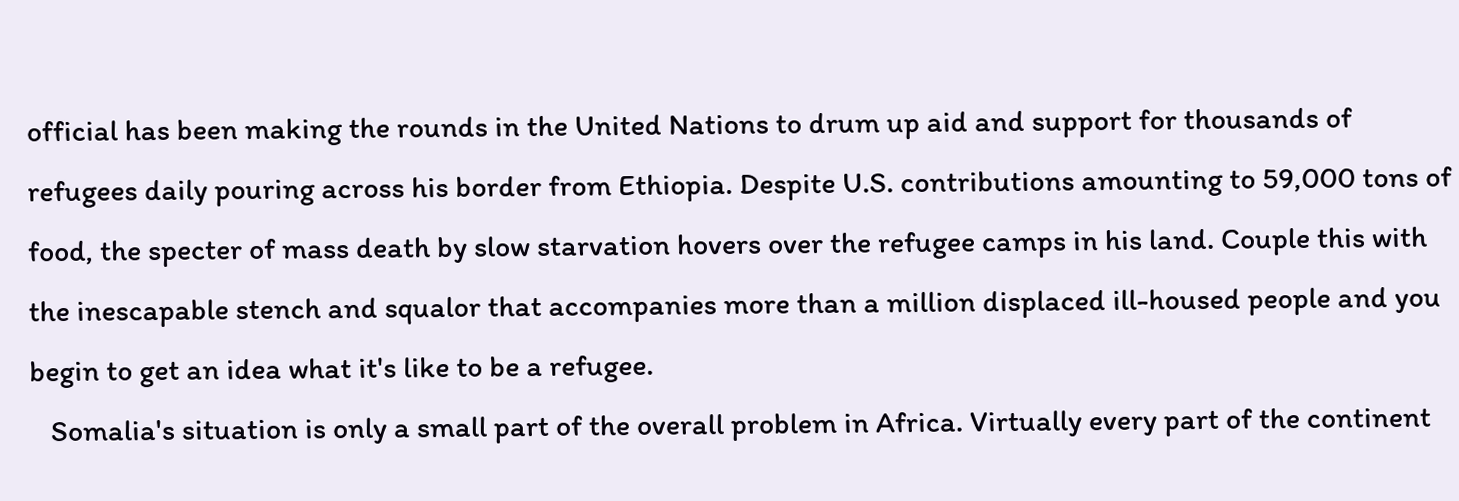official has been making the rounds in the United Nations to drum up aid and support for thousands of refugees daily pouring across his border from Ethiopia. Despite U.S. contributions amounting to 59,000 tons of food, the specter of mass death by slow starvation hovers over the refugee camps in his land. Couple this with the inescapable stench and squalor that accompanies more than a million displaced ill-housed people and you begin to get an idea what it's like to be a refugee.
   Somalia's situation is only a small part of the overall problem in Africa. Virtually every part of the continent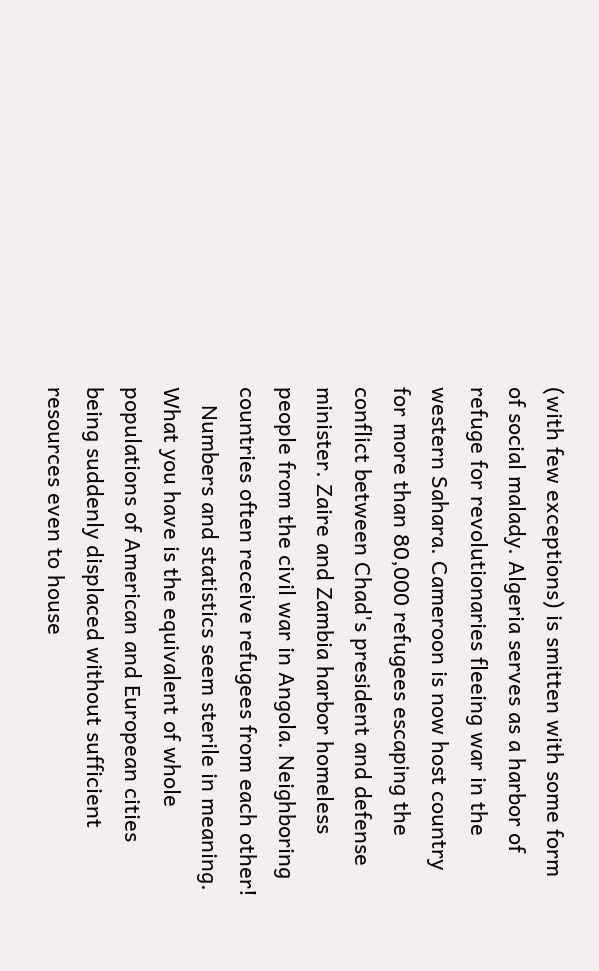(with few exceptions) is smitten with some form of social malady. Algeria serves as a harbor of refuge for revolutionaries fleeing war in the western Sahara. Cameroon is now host country for more than 80,000 refugees escaping the conflict between Chad's president and defense minister. Zaire and Zambia harbor homeless people from the civil war in Angola. Neighboring countries often receive refugees from each other!
   Numbers and statistics seem sterile in meaning. What you have is the equivalent of whole populations of American and European cities being suddenly displaced without sufficient resources even to house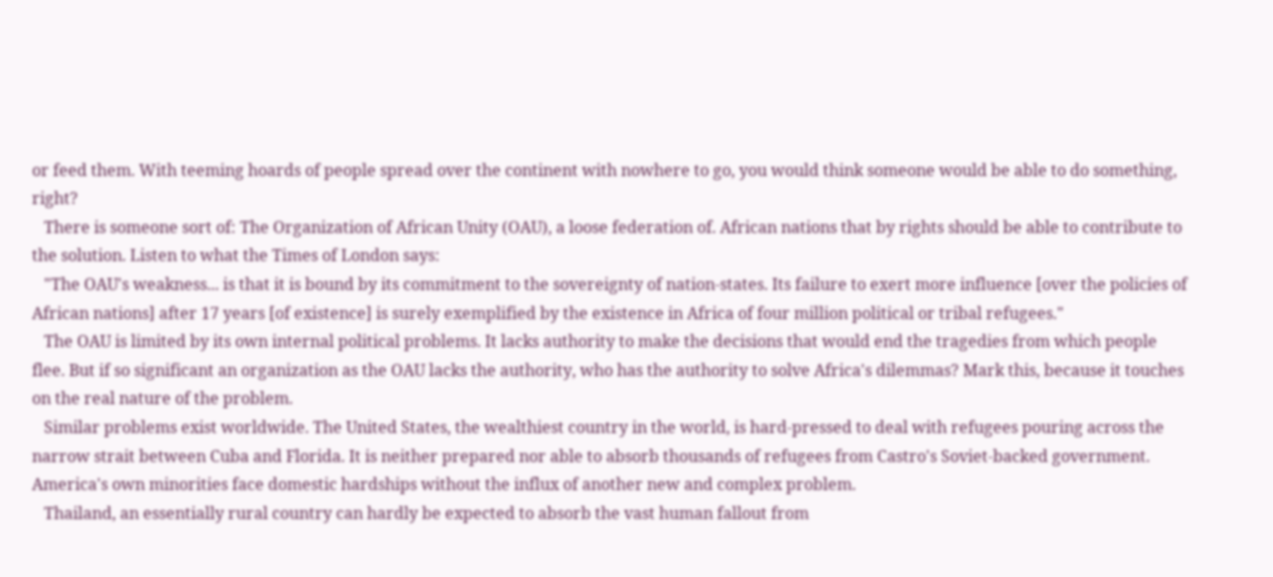or feed them. With teeming hoards of people spread over the continent with nowhere to go, you would think someone would be able to do something, right?
   There is someone sort of: The Organization of African Unity (OAU), a loose federation of. African nations that by rights should be able to contribute to the solution. Listen to what the Times of London says:
   "The OAU's weakness... is that it is bound by its commitment to the sovereignty of nation-states. Its failure to exert more influence [over the policies of African nations] after 17 years [of existence] is surely exemplified by the existence in Africa of four million political or tribal refugees."
   The OAU is limited by its own internal political problems. It lacks authority to make the decisions that would end the tragedies from which people flee. But if so significant an organization as the OAU lacks the authority, who has the authority to solve Africa's dilemmas? Mark this, because it touches on the real nature of the problem.
   Similar problems exist worldwide. The United States, the wealthiest country in the world, is hard-pressed to deal with refugees pouring across the narrow strait between Cuba and Florida. It is neither prepared nor able to absorb thousands of refugees from Castro's Soviet-backed government. America's own minorities face domestic hardships without the influx of another new and complex problem.
   Thailand, an essentially rural country can hardly be expected to absorb the vast human fallout from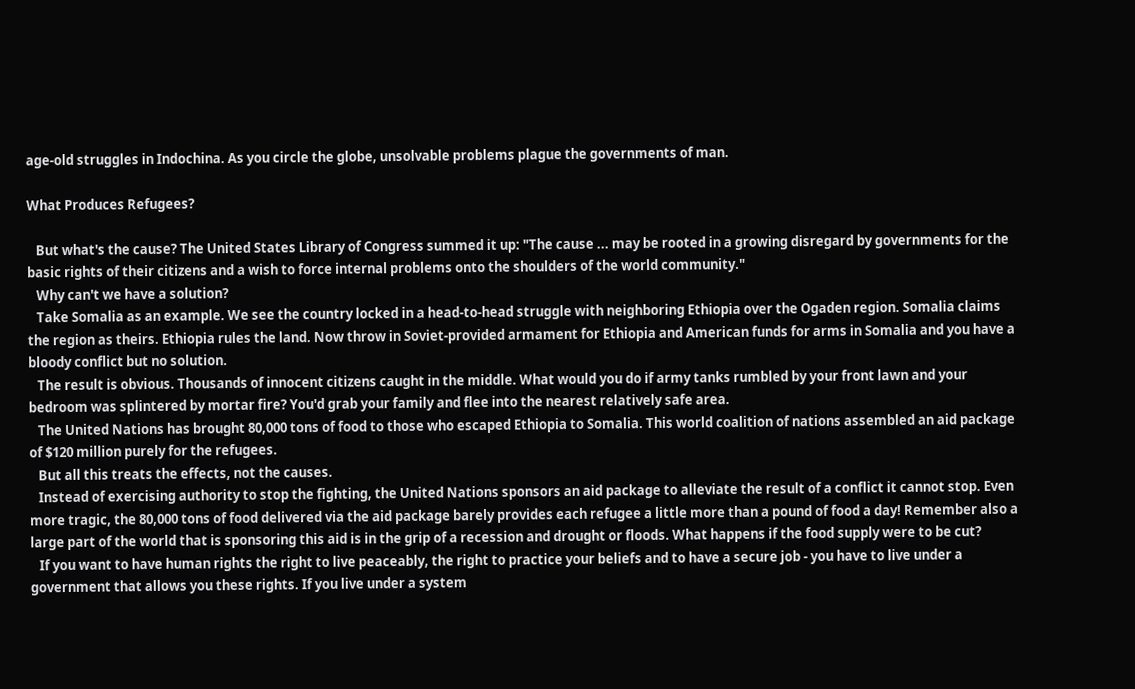age-old struggles in Indochina. As you circle the globe, unsolvable problems plague the governments of man.

What Produces Refugees?

   But what's the cause? The United States Library of Congress summed it up: "The cause ... may be rooted in a growing disregard by governments for the basic rights of their citizens and a wish to force internal problems onto the shoulders of the world community."
   Why can't we have a solution?
   Take Somalia as an example. We see the country locked in a head-to-head struggle with neighboring Ethiopia over the Ogaden region. Somalia claims the region as theirs. Ethiopia rules the land. Now throw in Soviet-provided armament for Ethiopia and American funds for arms in Somalia and you have a bloody conflict but no solution.
   The result is obvious. Thousands of innocent citizens caught in the middle. What would you do if army tanks rumbled by your front lawn and your bedroom was splintered by mortar fire? You'd grab your family and flee into the nearest relatively safe area.
   The United Nations has brought 80,000 tons of food to those who escaped Ethiopia to Somalia. This world coalition of nations assembled an aid package of $120 million purely for the refugees.
   But all this treats the effects, not the causes.
   Instead of exercising authority to stop the fighting, the United Nations sponsors an aid package to alleviate the result of a conflict it cannot stop. Even more tragic, the 80,000 tons of food delivered via the aid package barely provides each refugee a little more than a pound of food a day! Remember also a large part of the world that is sponsoring this aid is in the grip of a recession and drought or floods. What happens if the food supply were to be cut?
   If you want to have human rights the right to live peaceably, the right to practice your beliefs and to have a secure job - you have to live under a government that allows you these rights. If you live under a system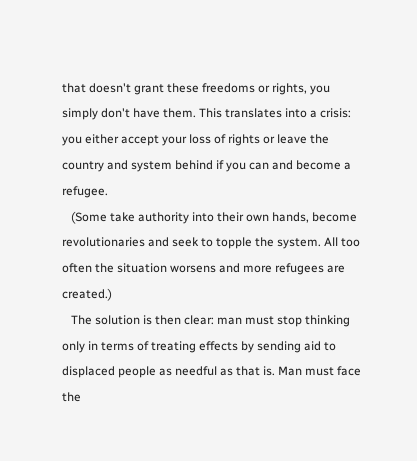that doesn't grant these freedoms or rights, you simply don't have them. This translates into a crisis: you either accept your loss of rights or leave the country and system behind if you can and become a refugee.
   (Some take authority into their own hands, become revolutionaries and seek to topple the system. All too often the situation worsens and more refugees are created.)
   The solution is then clear: man must stop thinking only in terms of treating effects by sending aid to displaced people as needful as that is. Man must face the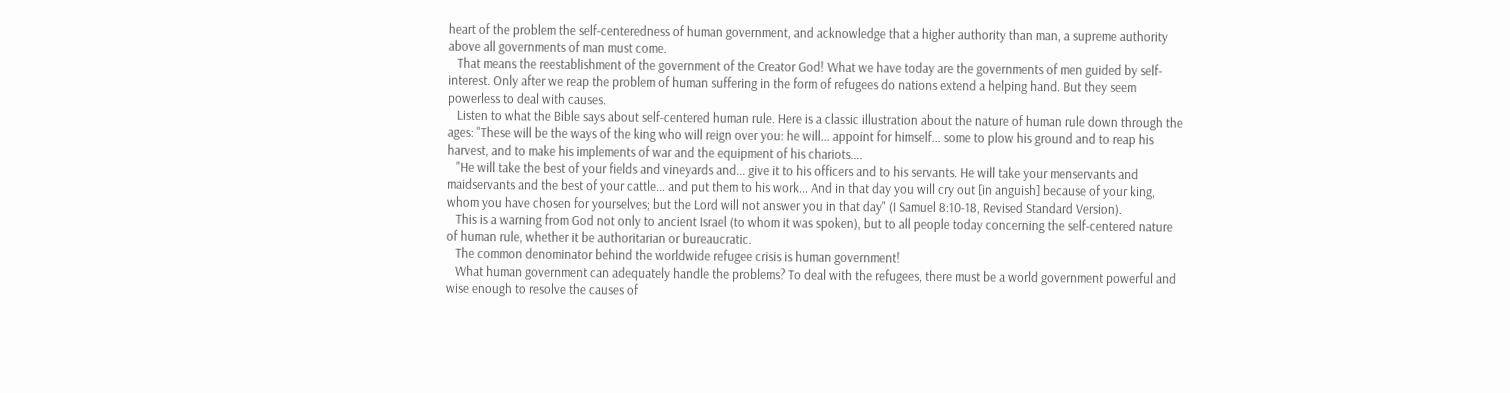heart of the problem the self-centeredness of human government, and acknowledge that a higher authority than man, a supreme authority above all governments of man must come.
   That means the reestablishment of the government of the Creator God! What we have today are the governments of men guided by self-interest. Only after we reap the problem of human suffering in the form of refugees do nations extend a helping hand. But they seem powerless to deal with causes.
   Listen to what the Bible says about self-centered human rule. Here is a classic illustration about the nature of human rule down through the ages: "These will be the ways of the king who will reign over you: he will... appoint for himself... some to plow his ground and to reap his harvest, and to make his implements of war and the equipment of his chariots....
   "He will take the best of your fields and vineyards and... give it to his officers and to his servants. He will take your menservants and maidservants and the best of your cattle... and put them to his work... And in that day you will cry out [in anguish] because of your king, whom you have chosen for yourselves; but the Lord will not answer you in that day" (I Samuel 8:10-18, Revised Standard Version).
   This is a warning from God not only to ancient Israel (to whom it was spoken), but to all people today concerning the self-centered nature of human rule, whether it be authoritarian or bureaucratic.
   The common denominator behind the worldwide refugee crisis is human government!
   What human government can adequately handle the problems? To deal with the refugees, there must be a world government powerful and wise enough to resolve the causes of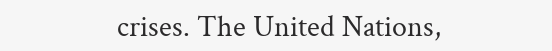crises. The United Nations,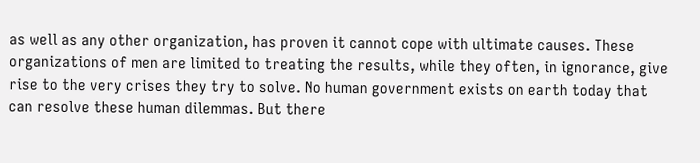as well as any other organization, has proven it cannot cope with ultimate causes. These organizations of men are limited to treating the results, while they often, in ignorance, give rise to the very crises they try to solve. No human government exists on earth today that can resolve these human dilemmas. But there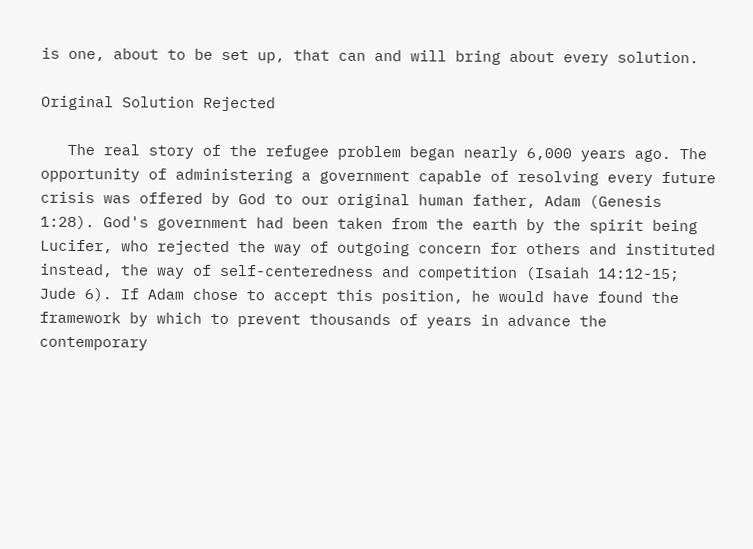is one, about to be set up, that can and will bring about every solution.

Original Solution Rejected

   The real story of the refugee problem began nearly 6,000 years ago. The opportunity of administering a government capable of resolving every future crisis was offered by God to our original human father, Adam (Genesis 1:28). God's government had been taken from the earth by the spirit being Lucifer, who rejected the way of outgoing concern for others and instituted instead, the way of self-centeredness and competition (Isaiah 14:12-15; Jude 6). If Adam chose to accept this position, he would have found the framework by which to prevent thousands of years in advance the contemporary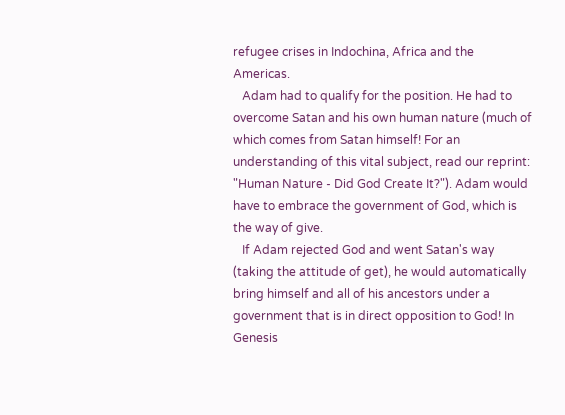refugee crises in Indochina, Africa and the Americas.
   Adam had to qualify for the position. He had to overcome Satan and his own human nature (much of which comes from Satan himself! For an understanding of this vital subject, read our reprint: "Human Nature - Did God Create It?"). Adam would have to embrace the government of God, which is the way of give.
   If Adam rejected God and went Satan's way (taking the attitude of get), he would automatically bring himself and all of his ancestors under a government that is in direct opposition to God! In Genesis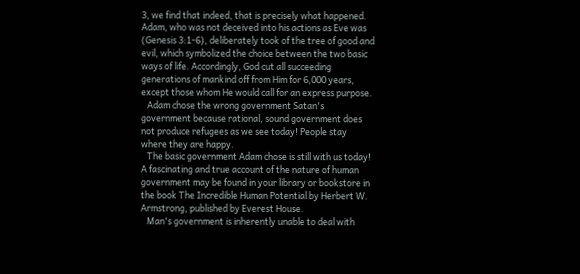3, we find that indeed, that is precisely what happened. Adam, who was not deceived into his actions as Eve was (Genesis 3:1-6), deliberately took of the tree of good and evil, which symbolized the choice between the two basic ways of life. Accordingly, God cut all succeeding generations of mankind off from Him for 6,000 years, except those whom He would call for an express purpose.
   Adam chose the wrong government Satan's government because rational, sound government does not produce refugees as we see today! People stay where they are happy.
   The basic government Adam chose is still with us today! A fascinating and true account of the nature of human government may be found in your library or bookstore in the book The Incredible Human Potential by Herbert W. Armstrong, published by Everest House.
   Man's government is inherently unable to deal with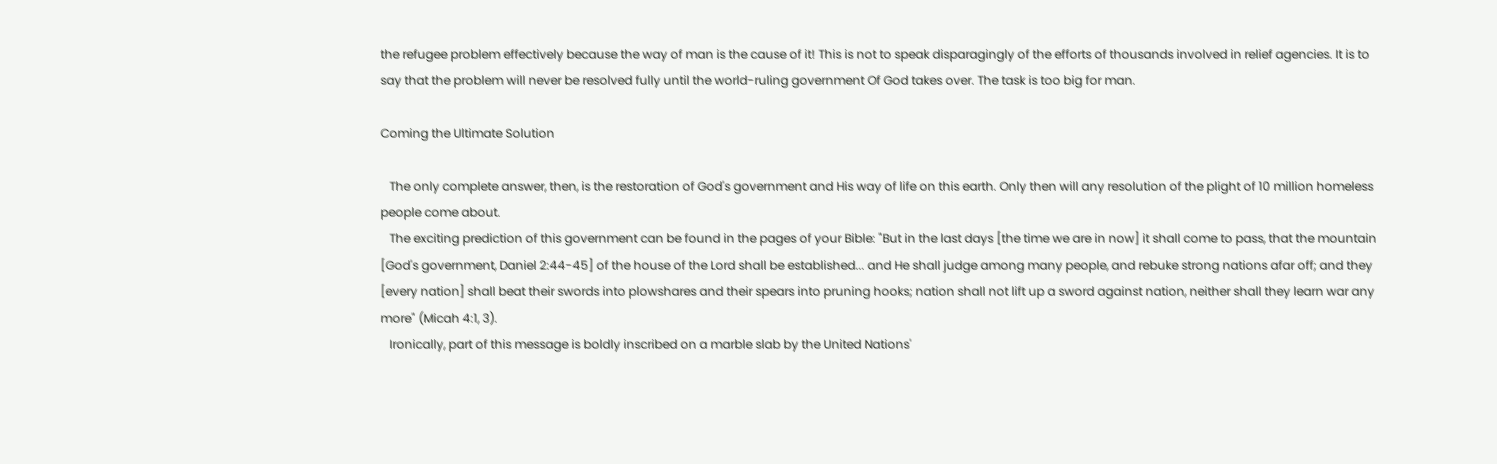the refugee problem effectively because the way of man is the cause of it! This is not to speak disparagingly of the efforts of thousands involved in relief agencies. It is to say that the problem will never be resolved fully until the world-ruling government Of God takes over. The task is too big for man.

Coming the Ultimate Solution

   The only complete answer, then, is the restoration of God's government and His way of life on this earth. Only then will any resolution of the plight of 10 million homeless people come about.
   The exciting prediction of this government can be found in the pages of your Bible: "But in the last days [the time we are in now] it shall come to pass, that the mountain [God's government, Daniel 2:44-45] of the house of the Lord shall be established... and He shall judge among many people, and rebuke strong nations afar off; and they [every nation] shall beat their swords into plowshares and their spears into pruning hooks; nation shall not lift up a sword against nation, neither shall they learn war any more" (Micah 4:1, 3).
   Ironically, part of this message is boldly inscribed on a marble slab by the United Nations'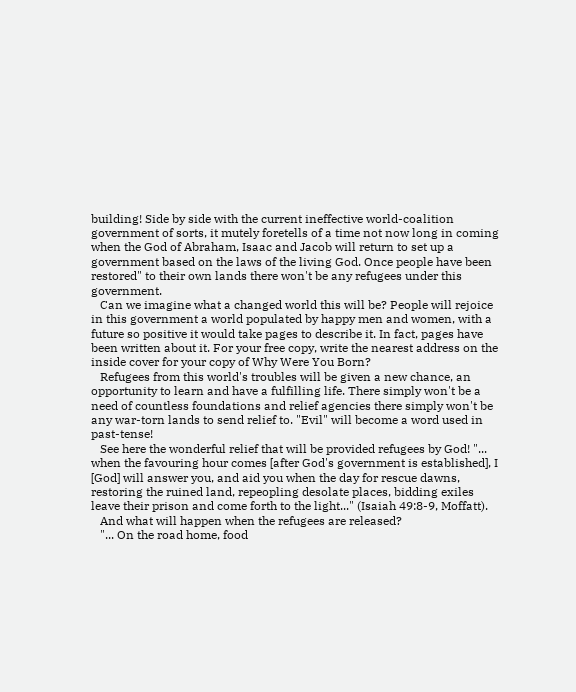building! Side by side with the current ineffective world-coalition government of sorts, it mutely foretells of a time not now long in coming when the God of Abraham, Isaac and Jacob will return to set up a government based on the laws of the living God. Once people have been restored" to their own lands there won't be any refugees under this government.
   Can we imagine what a changed world this will be? People will rejoice in this government a world populated by happy men and women, with a future so positive it would take pages to describe it. In fact, pages have been written about it. For your free copy, write the nearest address on the inside cover for your copy of Why Were You Born?
   Refugees from this world's troubles will be given a new chance, an opportunity to learn and have a fulfilling life. There simply won't be a need of countless foundations and relief agencies there simply won't be any war-torn lands to send relief to. "Evil" will become a word used in past-tense!
   See here the wonderful relief that will be provided refugees by God! "... when the favouring hour comes [after God's government is established], I [God] will answer you, and aid you when the day for rescue dawns, restoring the ruined land, repeopling desolate places, bidding exiles leave their prison and come forth to the light..." (Isaiah 49:8-9, Moffatt).
   And what will happen when the refugees are released?
   "... On the road home, food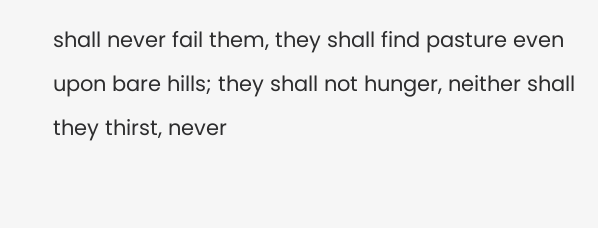shall never fail them, they shall find pasture even upon bare hills; they shall not hunger, neither shall they thirst, never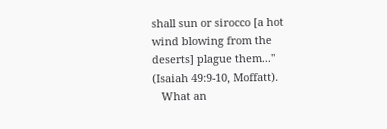shall sun or sirocco [a hot wind blowing from the deserts] plague them..." (Isaiah 49:9-10, Moffatt).
   What an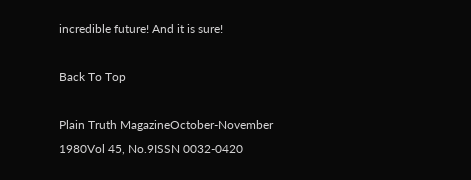incredible future! And it is sure!

Back To Top

Plain Truth MagazineOctober-November 1980Vol 45, No.9ISSN 0032-0420